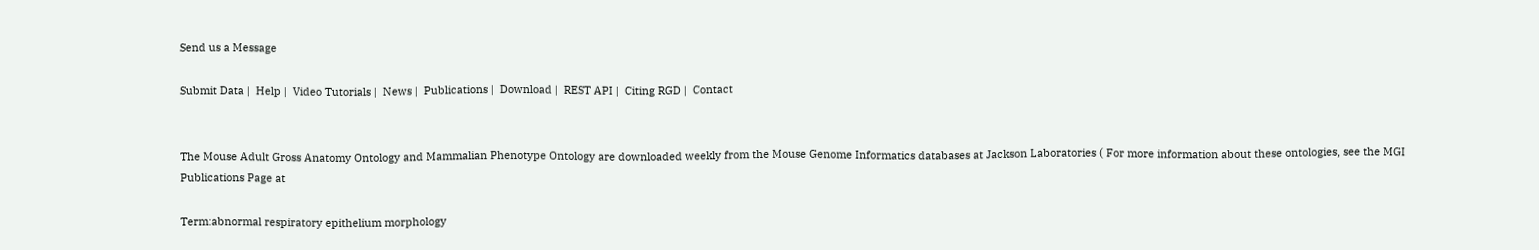Send us a Message

Submit Data |  Help |  Video Tutorials |  News |  Publications |  Download |  REST API |  Citing RGD |  Contact


The Mouse Adult Gross Anatomy Ontology and Mammalian Phenotype Ontology are downloaded weekly from the Mouse Genome Informatics databases at Jackson Laboratories ( For more information about these ontologies, see the MGI Publications Page at

Term:abnormal respiratory epithelium morphology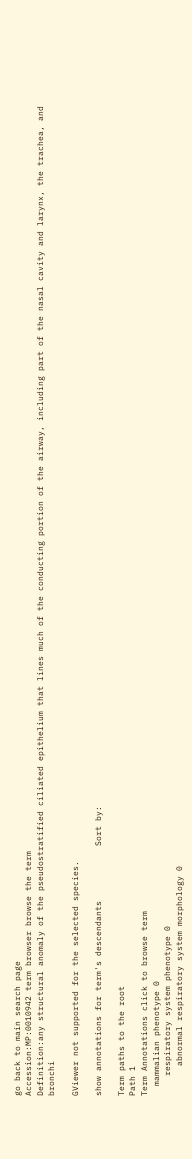go back to main search page
Accession:MP:0010942 term browser browse the term
Definition:any structural anomaly of the pseudostratified ciliated epithelium that lines much of the conducting portion of the airway, including part of the nasal cavity and larynx, the trachea, and bronchi

GViewer not supported for the selected species.

show annotations for term's descendants           Sort by:

Term paths to the root
Path 1
Term Annotations click to browse term
  mammalian phenotype 0
    respiratory system phenotype 0
      abnormal respiratory system morphology 0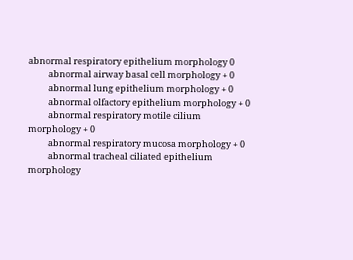abnormal respiratory epithelium morphology 0
          abnormal airway basal cell morphology + 0
          abnormal lung epithelium morphology + 0
          abnormal olfactory epithelium morphology + 0
          abnormal respiratory motile cilium morphology + 0
          abnormal respiratory mucosa morphology + 0
          abnormal tracheal ciliated epithelium morphology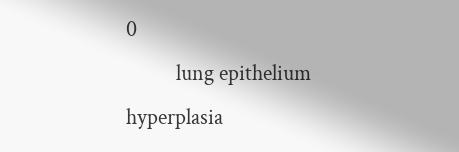0
          lung epithelium hyperplasia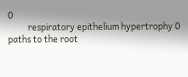0
          respiratory epithelium hypertrophy 0
paths to the root